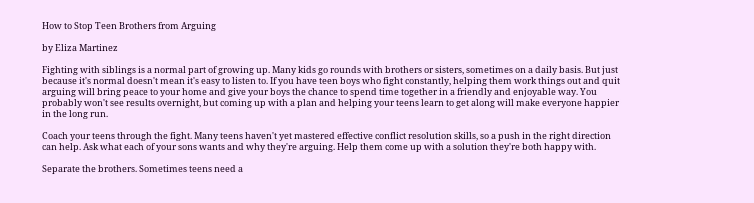How to Stop Teen Brothers from Arguing

by Eliza Martinez

Fighting with siblings is a normal part of growing up. Many kids go rounds with brothers or sisters, sometimes on a daily basis. But just because it's normal doesn't mean it's easy to listen to. If you have teen boys who fight constantly, helping them work things out and quit arguing will bring peace to your home and give your boys the chance to spend time together in a friendly and enjoyable way. You probably won't see results overnight, but coming up with a plan and helping your teens learn to get along will make everyone happier in the long run.

Coach your teens through the fight. Many teens haven't yet mastered effective conflict resolution skills, so a push in the right direction can help. Ask what each of your sons wants and why they're arguing. Help them come up with a solution they're both happy with.

Separate the brothers. Sometimes teens need a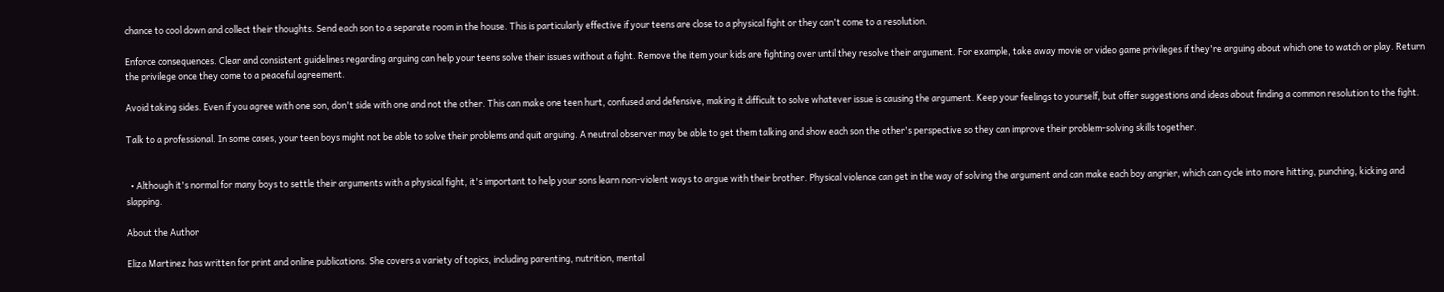chance to cool down and collect their thoughts. Send each son to a separate room in the house. This is particularly effective if your teens are close to a physical fight or they can't come to a resolution.

Enforce consequences. Clear and consistent guidelines regarding arguing can help your teens solve their issues without a fight. Remove the item your kids are fighting over until they resolve their argument. For example, take away movie or video game privileges if they're arguing about which one to watch or play. Return the privilege once they come to a peaceful agreement.

Avoid taking sides. Even if you agree with one son, don't side with one and not the other. This can make one teen hurt, confused and defensive, making it difficult to solve whatever issue is causing the argument. Keep your feelings to yourself, but offer suggestions and ideas about finding a common resolution to the fight.

Talk to a professional. In some cases, your teen boys might not be able to solve their problems and quit arguing. A neutral observer may be able to get them talking and show each son the other's perspective so they can improve their problem-solving skills together.


  • Although it's normal for many boys to settle their arguments with a physical fight, it's important to help your sons learn non-violent ways to argue with their brother. Physical violence can get in the way of solving the argument and can make each boy angrier, which can cycle into more hitting, punching, kicking and slapping.

About the Author

Eliza Martinez has written for print and online publications. She covers a variety of topics, including parenting, nutrition, mental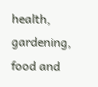health, gardening, food and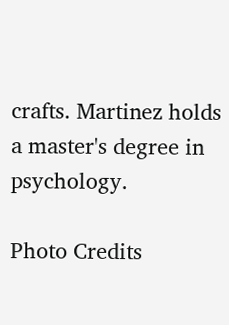crafts. Martinez holds a master's degree in psychology.

Photo Credits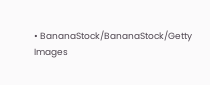• BananaStock/BananaStock/Getty Images